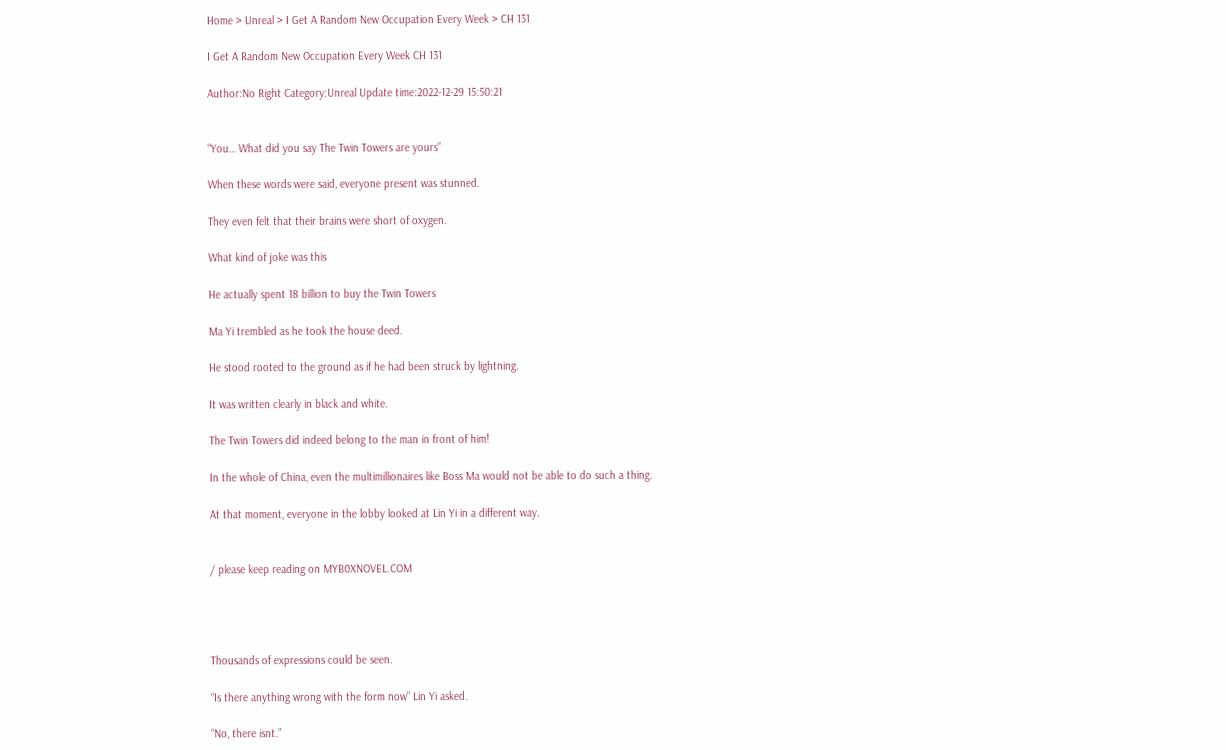Home > Unreal > I Get A Random New Occupation Every Week > CH 131

I Get A Random New Occupation Every Week CH 131

Author:No Right Category:Unreal Update time:2022-12-29 15:50:21


“You… What did you say The Twin Towers are yours”

When these words were said, everyone present was stunned.

They even felt that their brains were short of oxygen.

What kind of joke was this

He actually spent 18 billion to buy the Twin Towers

Ma Yi trembled as he took the house deed.

He stood rooted to the ground as if he had been struck by lightning.

It was written clearly in black and white.

The Twin Towers did indeed belong to the man in front of him!

In the whole of China, even the multimillionaires like Boss Ma would not be able to do such a thing.

At that moment, everyone in the lobby looked at Lin Yi in a different way.


/ please keep reading on MYB0XNOVEL.COM




Thousands of expressions could be seen.

“Is there anything wrong with the form now” Lin Yi asked.

“No, there isnt.”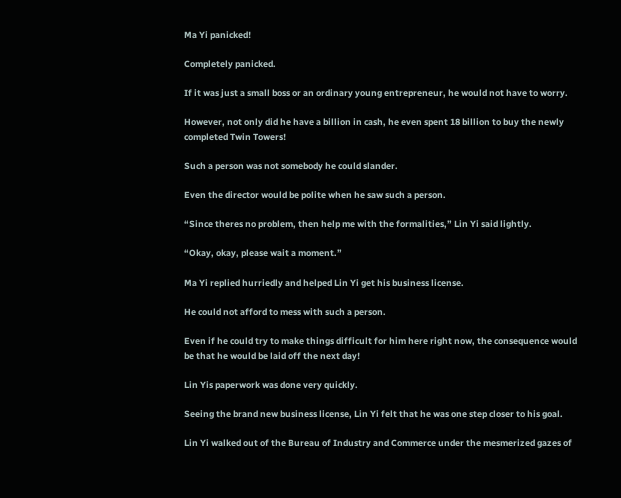Ma Yi panicked!

Completely panicked.

If it was just a small boss or an ordinary young entrepreneur, he would not have to worry.

However, not only did he have a billion in cash, he even spent 18 billion to buy the newly completed Twin Towers!

Such a person was not somebody he could slander.

Even the director would be polite when he saw such a person.

“Since theres no problem, then help me with the formalities,” Lin Yi said lightly.

“Okay, okay, please wait a moment.”

Ma Yi replied hurriedly and helped Lin Yi get his business license.

He could not afford to mess with such a person.

Even if he could try to make things difficult for him here right now, the consequence would be that he would be laid off the next day!

Lin Yis paperwork was done very quickly.

Seeing the brand new business license, Lin Yi felt that he was one step closer to his goal.

Lin Yi walked out of the Bureau of Industry and Commerce under the mesmerized gazes of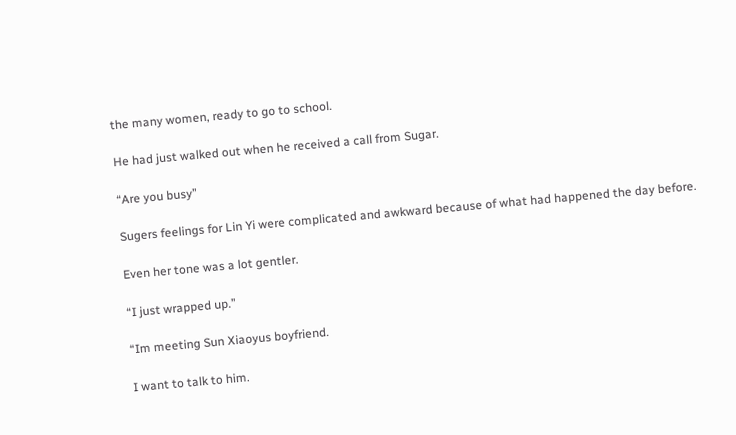the many women, ready to go to school.

He had just walked out when he received a call from Sugar.

“Are you busy”

Sugers feelings for Lin Yi were complicated and awkward because of what had happened the day before.

Even her tone was a lot gentler.

“I just wrapped up.”

“Im meeting Sun Xiaoyus boyfriend.

I want to talk to him.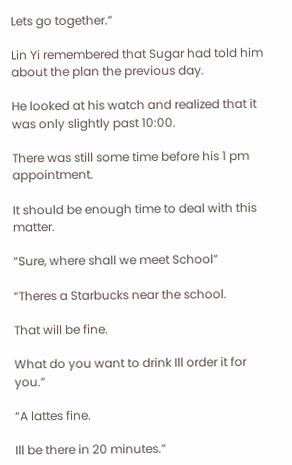Lets go together.”

Lin Yi remembered that Sugar had told him about the plan the previous day.

He looked at his watch and realized that it was only slightly past 10:00.

There was still some time before his 1 pm appointment.

It should be enough time to deal with this matter.

“Sure, where shall we meet School”

“Theres a Starbucks near the school.

That will be fine.

What do you want to drink Ill order it for you.”

“A lattes fine.

Ill be there in 20 minutes.”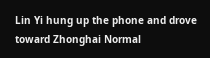Lin Yi hung up the phone and drove toward Zhonghai Normal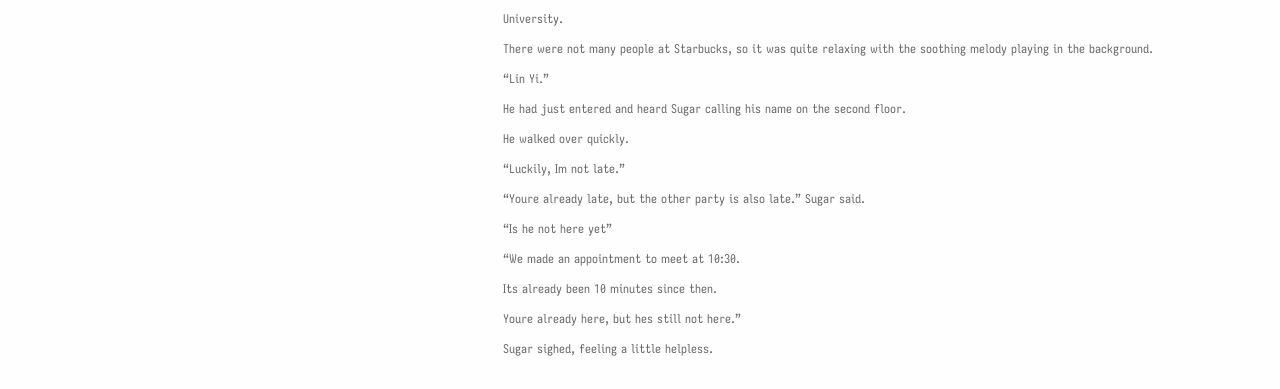University.

There were not many people at Starbucks, so it was quite relaxing with the soothing melody playing in the background.

“Lin Yi.”

He had just entered and heard Sugar calling his name on the second floor.

He walked over quickly.

“Luckily, Im not late.”

“Youre already late, but the other party is also late.” Sugar said.

“Is he not here yet”

“We made an appointment to meet at 10:30.

Its already been 10 minutes since then.

Youre already here, but hes still not here.”

Sugar sighed, feeling a little helpless.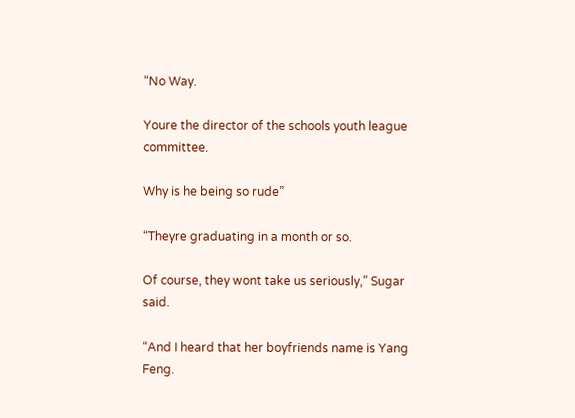“No Way.

Youre the director of the schools youth league committee.

Why is he being so rude”

“Theyre graduating in a month or so.

Of course, they wont take us seriously,” Sugar said.

“And I heard that her boyfriends name is Yang Feng.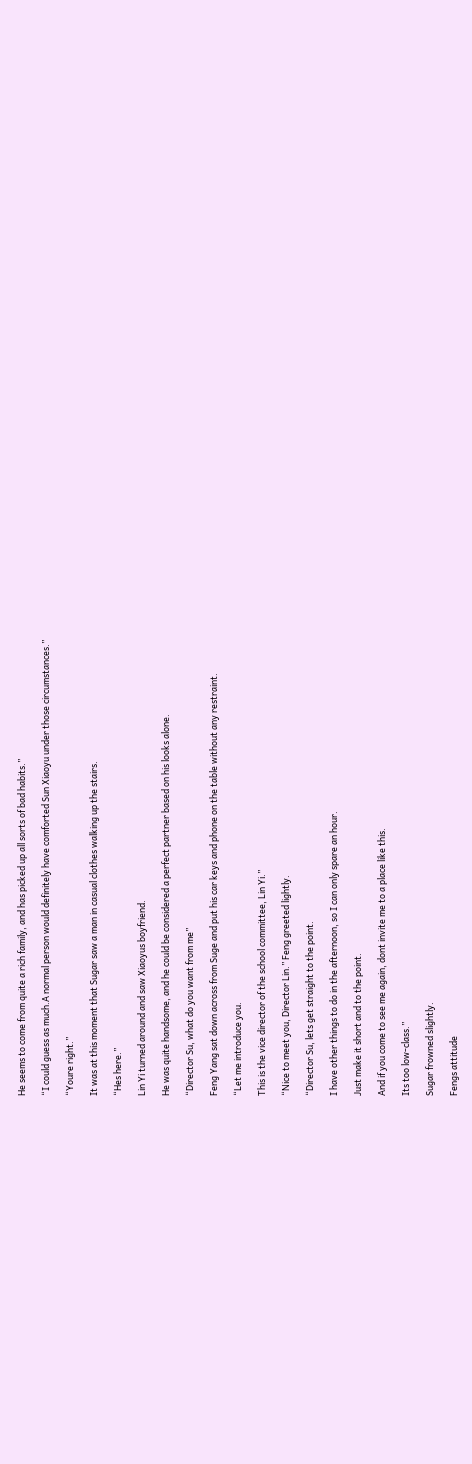He seems to come from quite a rich family, and has picked up all sorts of bad habits.”

“I could guess as much.A normal person would definitely have comforted Sun Xiaoyu under those circumstances.”

“Youre right.”

It was at this moment that Sugar saw a man in casual clothes walking up the stairs.

“Hes here.”

Lin Yi turned around and saw Xiaoyus boyfriend.

He was quite handsome, and he could be considered a perfect partner based on his looks alone.

“Director Su, what do you want from me”

Feng Yang sat down across from Suge and put his car keys and phone on the table without any restraint.

“Let me introduce you.

This is the vice director of the school committee, Lin Yi.”

“Nice to meet you, Director Lin.” Feng greeted lightly.

“Director Su, lets get straight to the point.

I have other things to do in the afternoon, so I can only spare an hour.

Just make it short and to the point.

And if you come to see me again, dont invite me to a place like this.

Its too low-class.”

Sugar frowned slightly.

Fengs attitude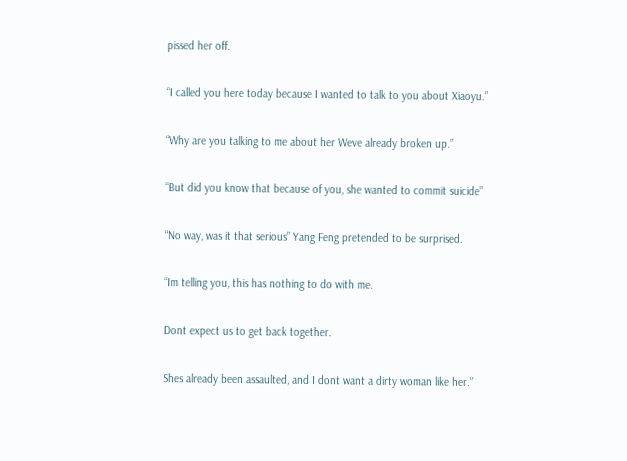pissed her off.

“I called you here today because I wanted to talk to you about Xiaoyu.”

“Why are you talking to me about her Weve already broken up.”

“But did you know that because of you, she wanted to commit suicide”

“No way, was it that serious” Yang Feng pretended to be surprised.

“Im telling you, this has nothing to do with me.

Dont expect us to get back together.

Shes already been assaulted, and I dont want a dirty woman like her.”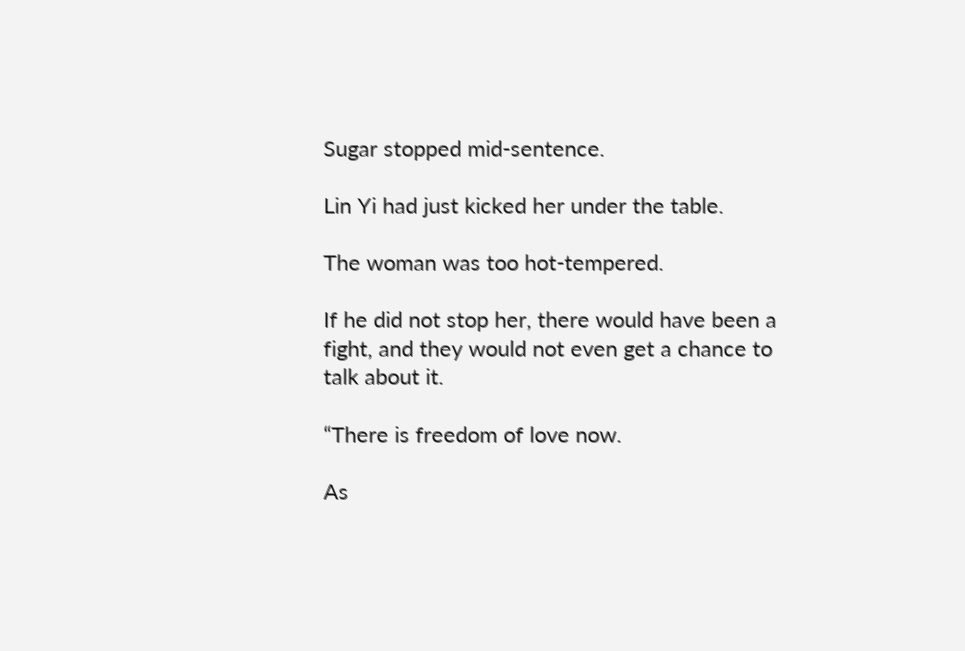Sugar stopped mid-sentence.

Lin Yi had just kicked her under the table.

The woman was too hot-tempered.

If he did not stop her, there would have been a fight, and they would not even get a chance to talk about it.

“There is freedom of love now.

As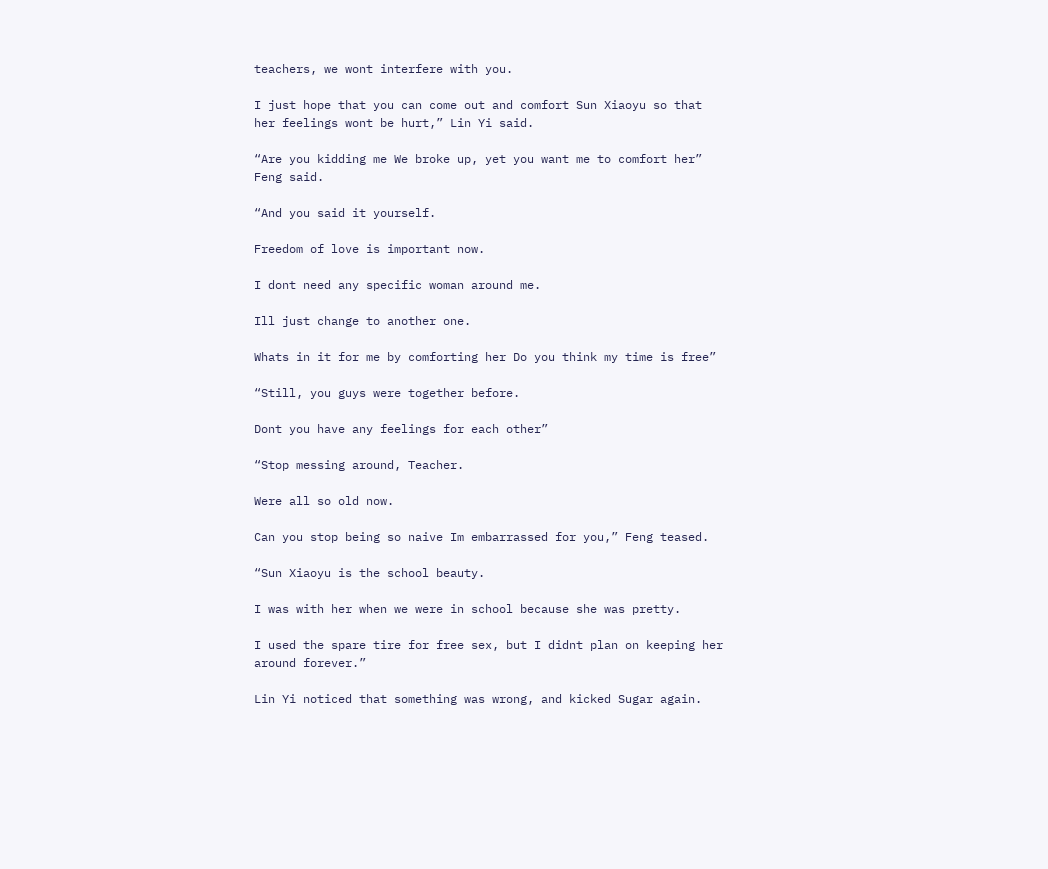teachers, we wont interfere with you.

I just hope that you can come out and comfort Sun Xiaoyu so that her feelings wont be hurt,” Lin Yi said.

“Are you kidding me We broke up, yet you want me to comfort her” Feng said.

“And you said it yourself.

Freedom of love is important now.

I dont need any specific woman around me.

Ill just change to another one.

Whats in it for me by comforting her Do you think my time is free”

“Still, you guys were together before.

Dont you have any feelings for each other”

“Stop messing around, Teacher.

Were all so old now.

Can you stop being so naive Im embarrassed for you,” Feng teased.

“Sun Xiaoyu is the school beauty.

I was with her when we were in school because she was pretty.

I used the spare tire for free sex, but I didnt plan on keeping her around forever.”

Lin Yi noticed that something was wrong, and kicked Sugar again.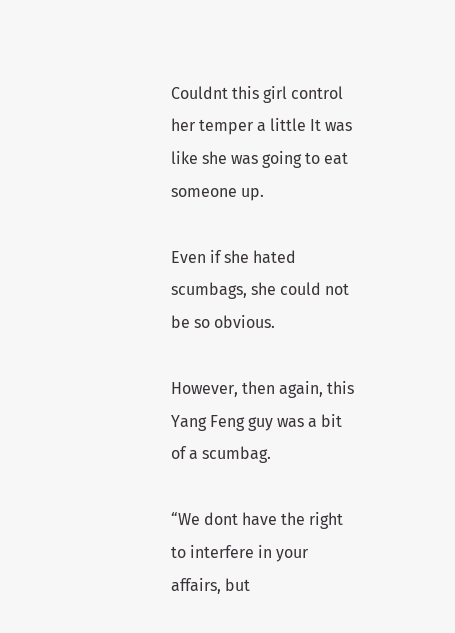Couldnt this girl control her temper a little It was like she was going to eat someone up.

Even if she hated scumbags, she could not be so obvious.

However, then again, this Yang Feng guy was a bit of a scumbag.

“We dont have the right to interfere in your affairs, but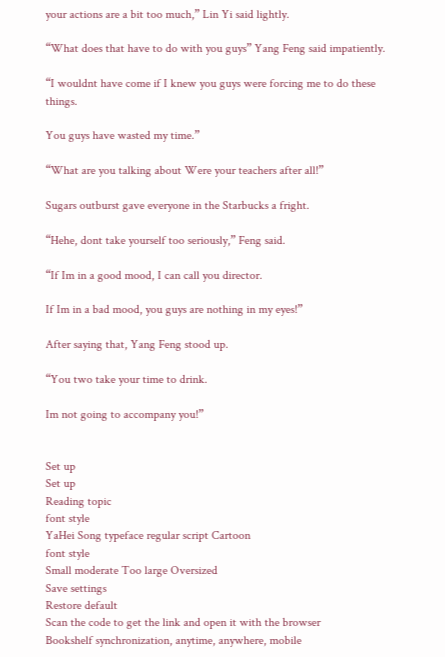your actions are a bit too much,” Lin Yi said lightly.

“What does that have to do with you guys” Yang Feng said impatiently.

“I wouldnt have come if I knew you guys were forcing me to do these things.

You guys have wasted my time.”

“What are you talking about Were your teachers after all!”

Sugars outburst gave everyone in the Starbucks a fright.

“Hehe, dont take yourself too seriously,” Feng said.

“If Im in a good mood, I can call you director.

If Im in a bad mood, you guys are nothing in my eyes!”

After saying that, Yang Feng stood up.

“You two take your time to drink.

Im not going to accompany you!”


Set up
Set up
Reading topic
font style
YaHei Song typeface regular script Cartoon
font style
Small moderate Too large Oversized
Save settings
Restore default
Scan the code to get the link and open it with the browser
Bookshelf synchronization, anytime, anywhere, mobile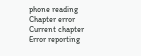phone reading
Chapter error
Current chapter
Error reporting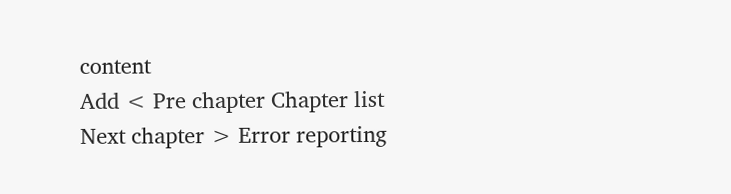content
Add < Pre chapter Chapter list Next chapter > Error reporting